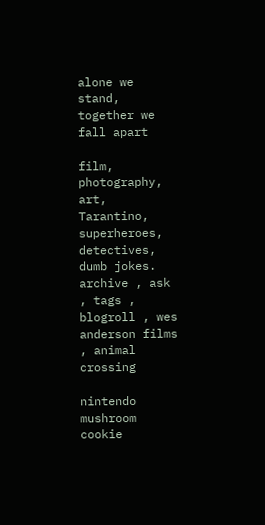alone we stand, together we fall apart

film, photography, art, Tarantino, superheroes, detectives, dumb jokes.
archive , ask , tags , blogroll , wes anderson films , animal crossing

nintendo mushroom cookie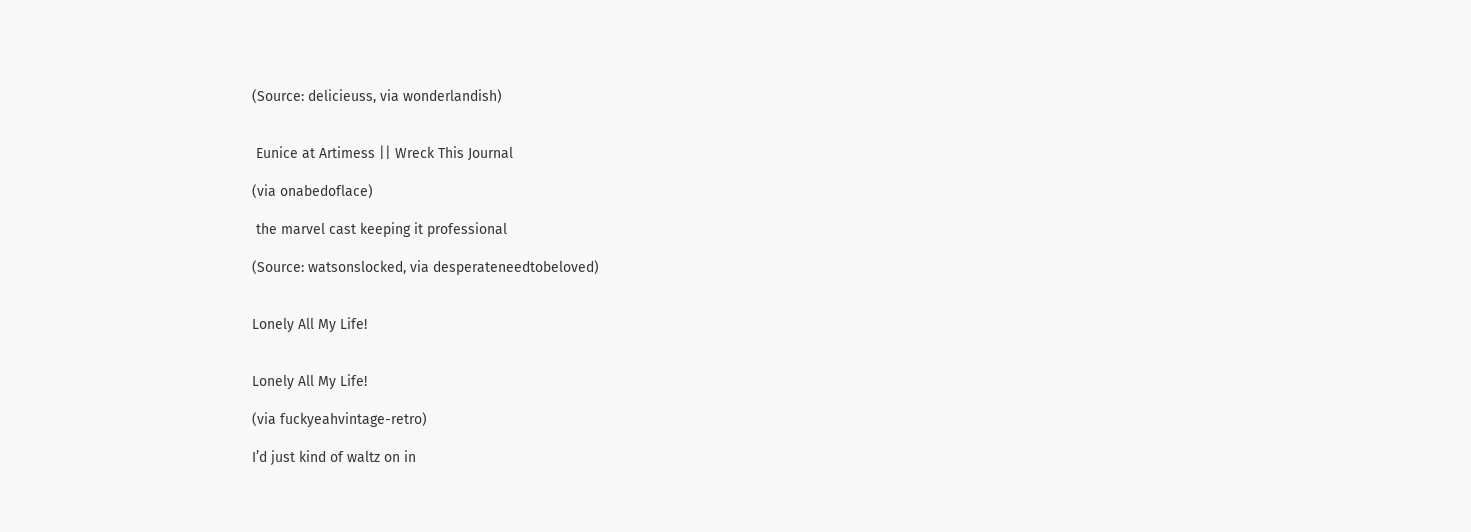(Source: delicieuss, via wonderlandish)


 Eunice at Artimess || Wreck This Journal

(via onabedoflace)

 the marvel cast keeping it professional

(Source: watsonslocked, via desperateneedtobeloved)


Lonely All My Life!


Lonely All My Life!

(via fuckyeahvintage-retro)

I’d just kind of waltz on in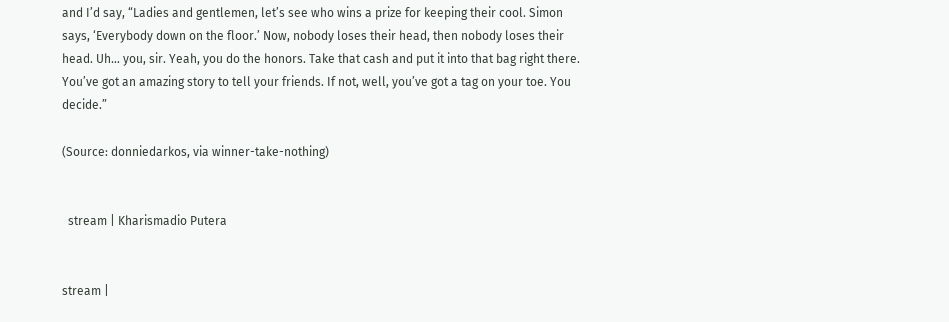and I’d say, “Ladies and gentlemen, let’s see who wins a prize for keeping their cool. Simon says, ‘Everybody down on the floor.’ Now, nobody loses their head, then nobody loses their head. Uh… you, sir. Yeah, you do the honors. Take that cash and put it into that bag right there. You’ve got an amazing story to tell your friends. If not, well, you’ve got a tag on your toe. You decide.”

(Source: donniedarkos, via winner-take-nothing)


  stream | Kharismadio Putera


stream |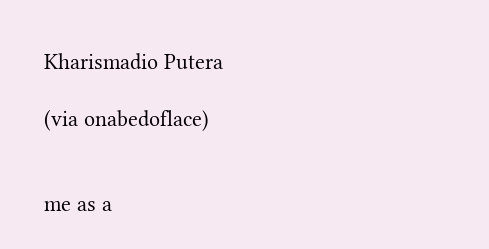Kharismadio Putera

(via onabedoflace)


me as a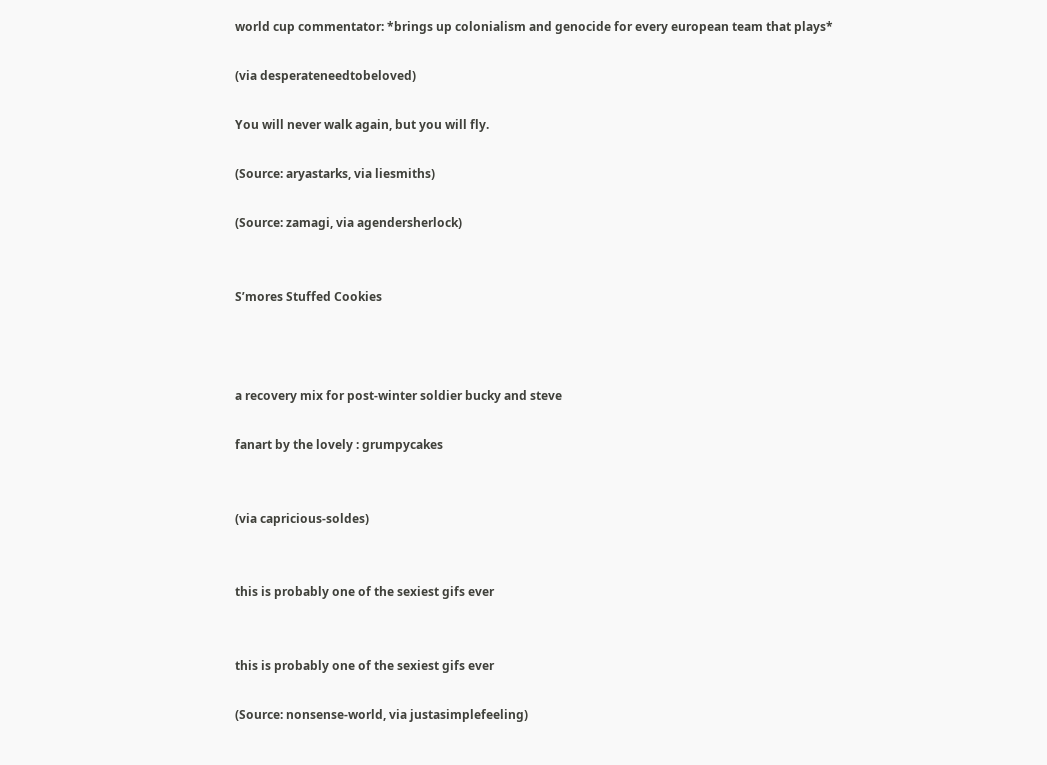world cup commentator: *brings up colonialism and genocide for every european team that plays*

(via desperateneedtobeloved)

You will never walk again, but you will fly.

(Source: aryastarks, via liesmiths)

(Source: zamagi, via agendersherlock)


S’mores Stuffed Cookies



a recovery mix for post-winter soldier bucky and steve

fanart by the lovely : grumpycakes


(via capricious-soldes)


this is probably one of the sexiest gifs ever


this is probably one of the sexiest gifs ever

(Source: nonsense-world, via justasimplefeeling)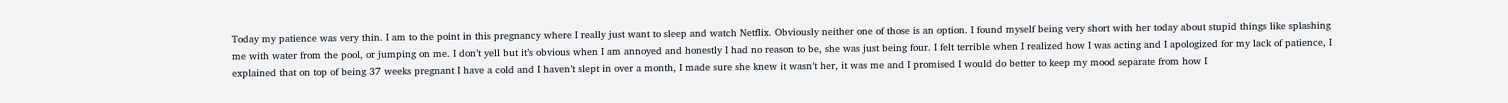Today my patience was very thin. I am to the point in this pregnancy where I really just want to sleep and watch Netflix. Obviously neither one of those is an option. I found myself being very short with her today about stupid things like splashing me with water from the pool, or jumping on me. I don’t yell but it’s obvious when I am annoyed and honestly I had no reason to be, she was just being four. I felt terrible when I realized how I was acting and I apologized for my lack of patience, I explained that on top of being 37 weeks pregnant I have a cold and I haven’t slept in over a month, I made sure she knew it wasn’t her, it was me and I promised I would do better to keep my mood separate from how I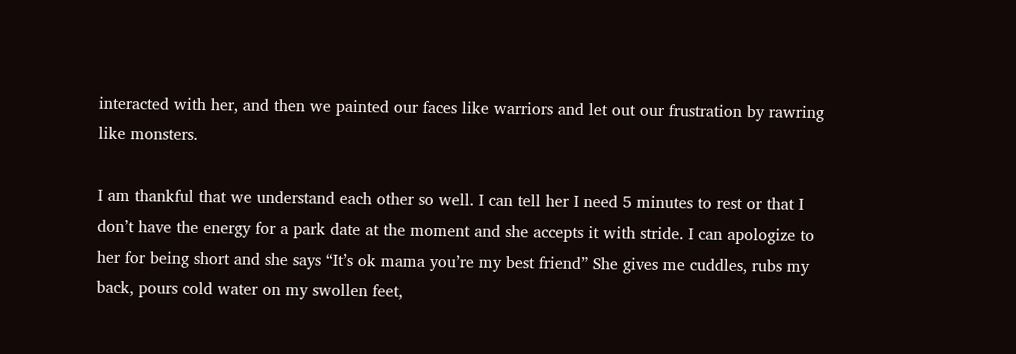interacted with her, and then we painted our faces like warriors and let out our frustration by rawring like monsters.

I am thankful that we understand each other so well. I can tell her I need 5 minutes to rest or that I don’t have the energy for a park date at the moment and she accepts it with stride. I can apologize to her for being short and she says “It’s ok mama you’re my best friend” She gives me cuddles, rubs my back, pours cold water on my swollen feet,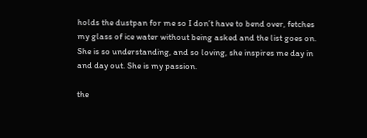holds the dustpan for me so I don’t have to bend over, fetches my glass of ice water without being asked and the list goes on. She is so understanding, and so loving, she inspires me day in and day out. She is my passion.

the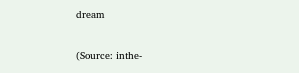dream

(Source: inthe-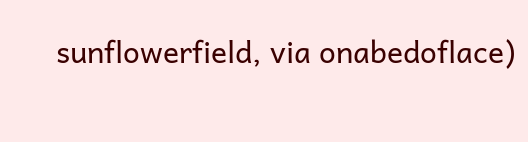sunflowerfield, via onabedoflace)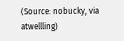(Source: nobucky, via atwellling)